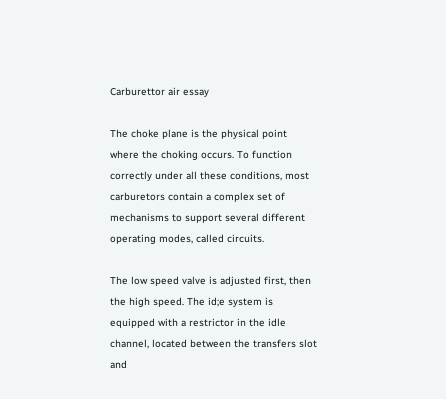Carburettor air essay

The choke plane is the physical point where the choking occurs. To function correctly under all these conditions, most carburetors contain a complex set of mechanisms to support several different operating modes, called circuits.

The low speed valve is adjusted first, then the high speed. The id;e system is equipped with a restrictor in the idle channel, located between the transfers slot and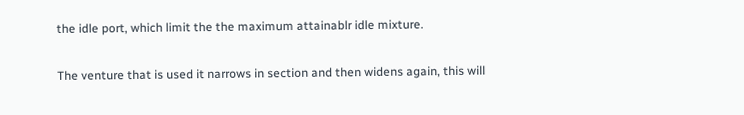the idle port, which limit the the maximum attainablr idle mixture.

The venture that is used it narrows in section and then widens again, this will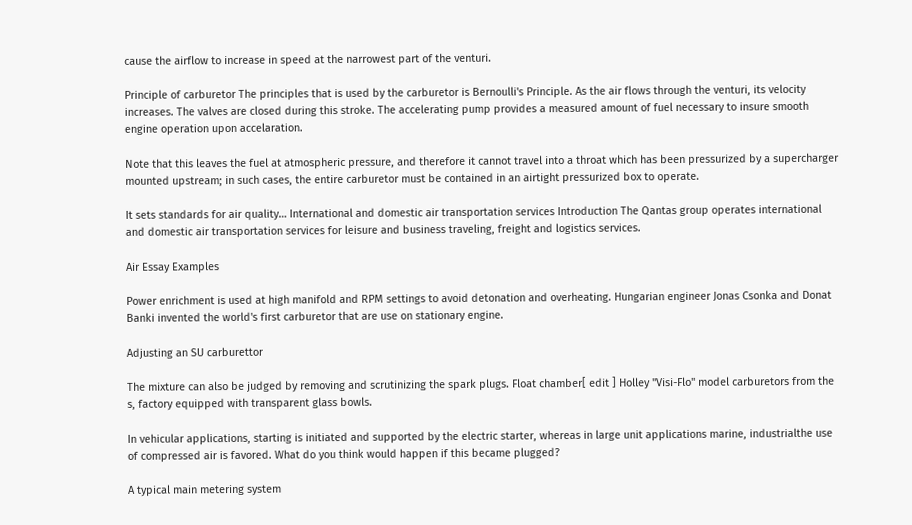cause the airflow to increase in speed at the narrowest part of the venturi.

Principle of carburetor The principles that is used by the carburetor is Bernoulli's Principle. As the air flows through the venturi, its velocity increases. The valves are closed during this stroke. The accelerating pump provides a measured amount of fuel necessary to insure smooth engine operation upon accelaration.

Note that this leaves the fuel at atmospheric pressure, and therefore it cannot travel into a throat which has been pressurized by a supercharger mounted upstream; in such cases, the entire carburetor must be contained in an airtight pressurized box to operate.

It sets standards for air quality… International and domestic air transportation services Introduction The Qantas group operates international and domestic air transportation services for leisure and business traveling, freight and logistics services.

Air Essay Examples

Power enrichment is used at high manifold and RPM settings to avoid detonation and overheating. Hungarian engineer Jonas Csonka and Donat Banki invented the world's first carburetor that are use on stationary engine.

Adjusting an SU carburettor

The mixture can also be judged by removing and scrutinizing the spark plugs. Float chamber[ edit ] Holley "Visi-Flo" model carburetors from the s, factory equipped with transparent glass bowls.

In vehicular applications, starting is initiated and supported by the electric starter, whereas in large unit applications marine, industrialthe use of compressed air is favored. What do you think would happen if this became plugged?

A typical main metering system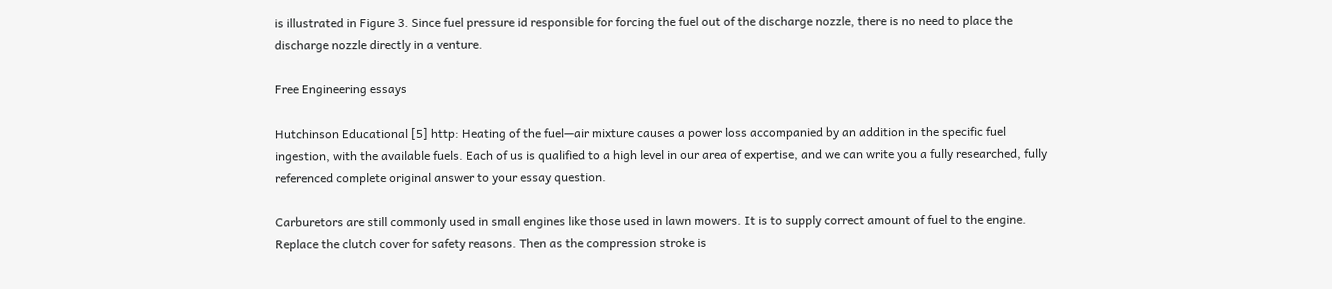is illustrated in Figure 3. Since fuel pressure id responsible for forcing the fuel out of the discharge nozzle, there is no need to place the discharge nozzle directly in a venture.

Free Engineering essays

Hutchinson Educational [5] http: Heating of the fuel—air mixture causes a power loss accompanied by an addition in the specific fuel ingestion, with the available fuels. Each of us is qualified to a high level in our area of expertise, and we can write you a fully researched, fully referenced complete original answer to your essay question.

Carburetors are still commonly used in small engines like those used in lawn mowers. It is to supply correct amount of fuel to the engine. Replace the clutch cover for safety reasons. Then as the compression stroke is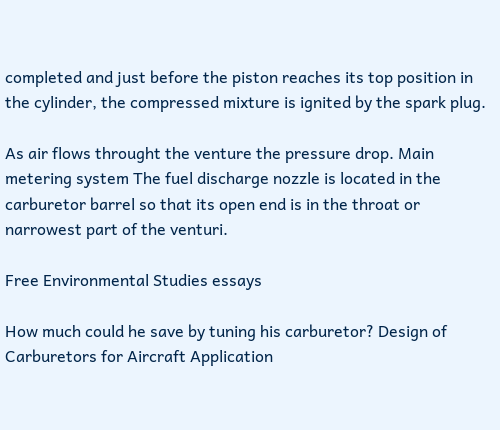completed and just before the piston reaches its top position in the cylinder, the compressed mixture is ignited by the spark plug.

As air flows throught the venture the pressure drop. Main metering system The fuel discharge nozzle is located in the carburetor barrel so that its open end is in the throat or narrowest part of the venturi.

Free Environmental Studies essays

How much could he save by tuning his carburetor? Design of Carburetors for Aircraft Application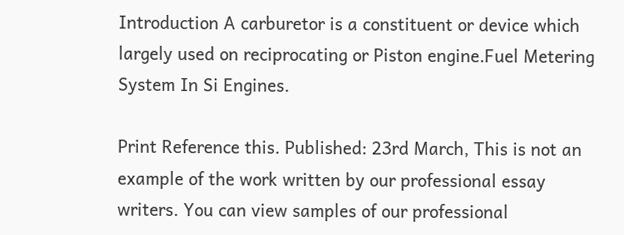Introduction A carburetor is a constituent or device which largely used on reciprocating or Piston engine.Fuel Metering System In Si Engines.

Print Reference this. Published: 23rd March, This is not an example of the work written by our professional essay writers. You can view samples of our professional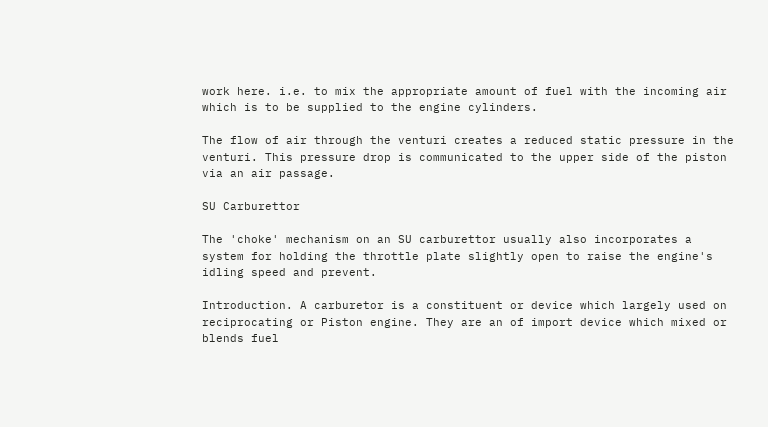work here. i.e. to mix the appropriate amount of fuel with the incoming air which is to be supplied to the engine cylinders.

The flow of air through the venturi creates a reduced static pressure in the venturi. This pressure drop is communicated to the upper side of the piston via an air passage.

SU Carburettor

The 'choke' mechanism on an SU carburettor usually also incorporates a system for holding the throttle plate slightly open to raise the engine's idling speed and prevent.

Introduction. A carburetor is a constituent or device which largely used on reciprocating or Piston engine. They are an of import device which mixed or blends fuel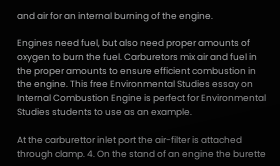and air for an internal burning of the engine.

Engines need fuel, but also need proper amounts of oxygen to burn the fuel. Carburetors mix air and fuel in the proper amounts to ensure efficient combustion in the engine. This free Environmental Studies essay on Internal Combustion Engine is perfect for Environmental Studies students to use as an example.

At the carburettor inlet port the air-filter is attached through clamp. 4. On the stand of an engine the burette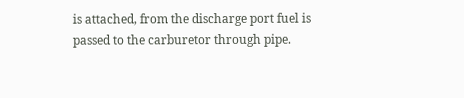is attached, from the discharge port fuel is passed to the carburetor through pipe.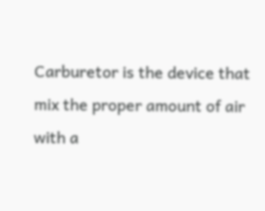Carburetor is the device that mix the proper amount of air with a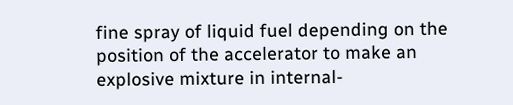fine spray of liquid fuel depending on the position of the accelerator to make an explosive mixture in internal-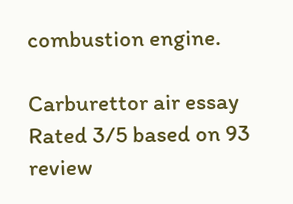combustion engine.

Carburettor air essay
Rated 3/5 based on 93 review